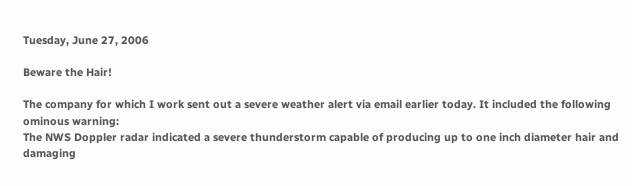Tuesday, June 27, 2006

Beware the Hair!

The company for which I work sent out a severe weather alert via email earlier today. It included the following ominous warning:
The NWS Doppler radar indicated a severe thunderstorm capable of producing up to one inch diameter hair and damaging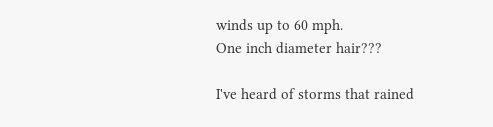winds up to 60 mph.
One inch diameter hair???

I've heard of storms that rained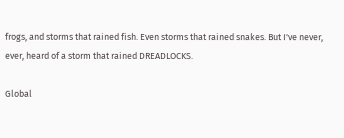frogs, and storms that rained fish. Even storms that rained snakes. But I've never, ever, heard of a storm that rained DREADLOCKS.

Global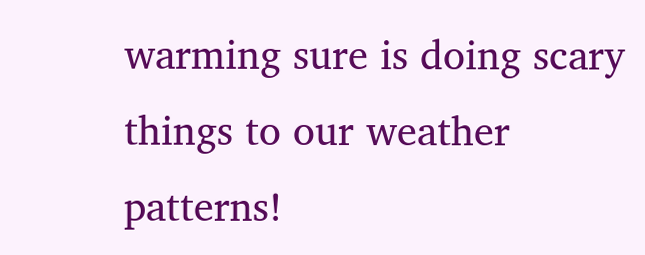warming sure is doing scary things to our weather patterns!